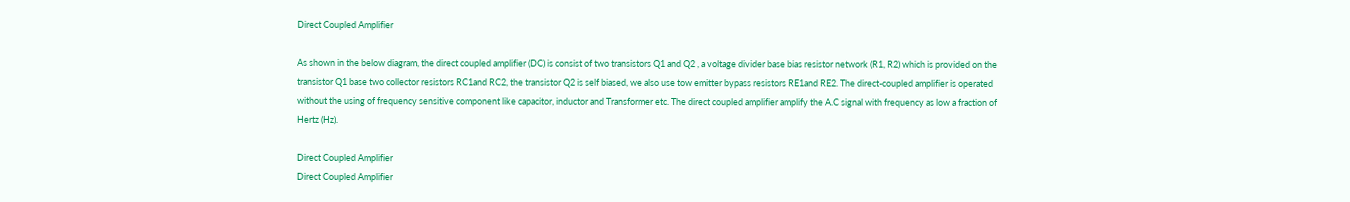Direct Coupled Amplifier

As shown in the below diagram, the direct coupled amplifier (DC) is consist of two transistors Q1 and Q2 , a voltage divider base bias resistor network (R1, R2) which is provided on the transistor Q1 base two collector resistors RC1and RC2, the transistor Q2 is self biased, we also use tow emitter bypass resistors RE1and RE2. The direct-coupled amplifier is operated without the using of frequency sensitive component like capacitor, inductor and Transformer etc. The direct coupled amplifier amplify the A.C signal with frequency as low a fraction of Hertz (Hz).

Direct Coupled Amplifier
Direct Coupled Amplifier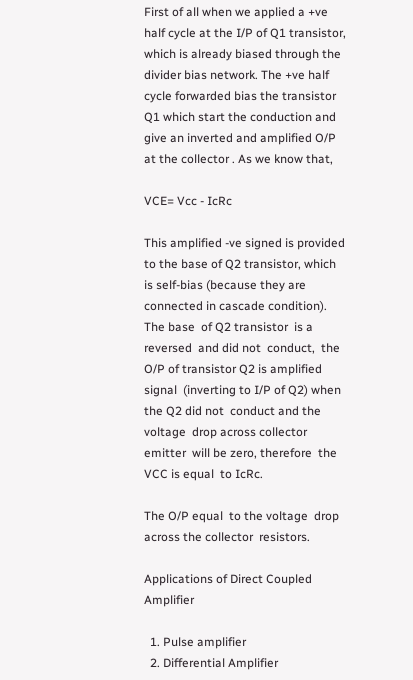First of all when we applied a +ve half cycle at the I/P of Q1 transistor, which is already biased through the divider bias network. The +ve half cycle forwarded bias the transistor Q1 which start the conduction and give an inverted and amplified O/P  at the collector . As we know that,

VCE= Vcc - IcRc

This amplified -ve signed is provided to the base of Q2 transistor, which is self-bias (because they are connected in cascade condition). The base  of Q2 transistor  is a reversed  and did not  conduct,  the O/P of transistor Q2 is amplified  signal  (inverting to I/P of Q2) when the Q2 did not  conduct and the voltage  drop across collector  emitter  will be zero, therefore  the VCC is equal  to IcRc.

The O/P equal  to the voltage  drop  across the collector  resistors.

Applications of Direct Coupled Amplifier

  1. Pulse amplifier
  2. Differential Amplifier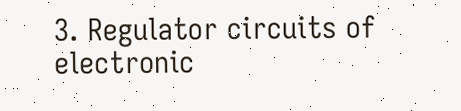3. Regulator circuits of electronic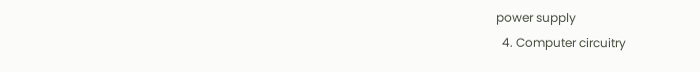power supply
  4. Computer circuitry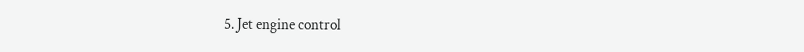5. Jet engine control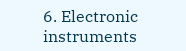6. Electronic instruments